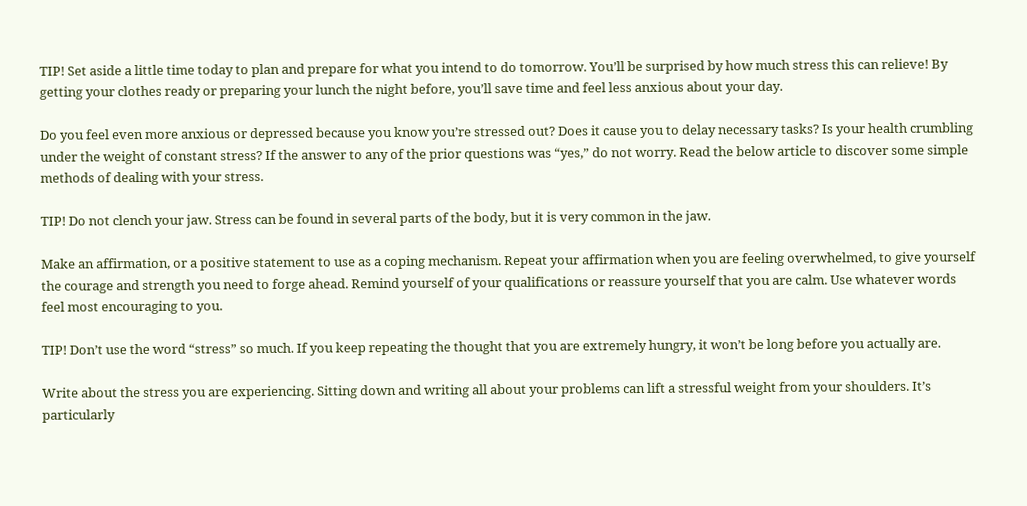TIP! Set aside a little time today to plan and prepare for what you intend to do tomorrow. You’ll be surprised by how much stress this can relieve! By getting your clothes ready or preparing your lunch the night before, you’ll save time and feel less anxious about your day.

Do you feel even more anxious or depressed because you know you’re stressed out? Does it cause you to delay necessary tasks? Is your health crumbling under the weight of constant stress? If the answer to any of the prior questions was “yes,” do not worry. Read the below article to discover some simple methods of dealing with your stress.

TIP! Do not clench your jaw. Stress can be found in several parts of the body, but it is very common in the jaw.

Make an affirmation, or a positive statement to use as a coping mechanism. Repeat your affirmation when you are feeling overwhelmed, to give yourself the courage and strength you need to forge ahead. Remind yourself of your qualifications or reassure yourself that you are calm. Use whatever words feel most encouraging to you.

TIP! Don’t use the word “stress” so much. If you keep repeating the thought that you are extremely hungry, it won’t be long before you actually are.

Write about the stress you are experiencing. Sitting down and writing all about your problems can lift a stressful weight from your shoulders. It’s particularly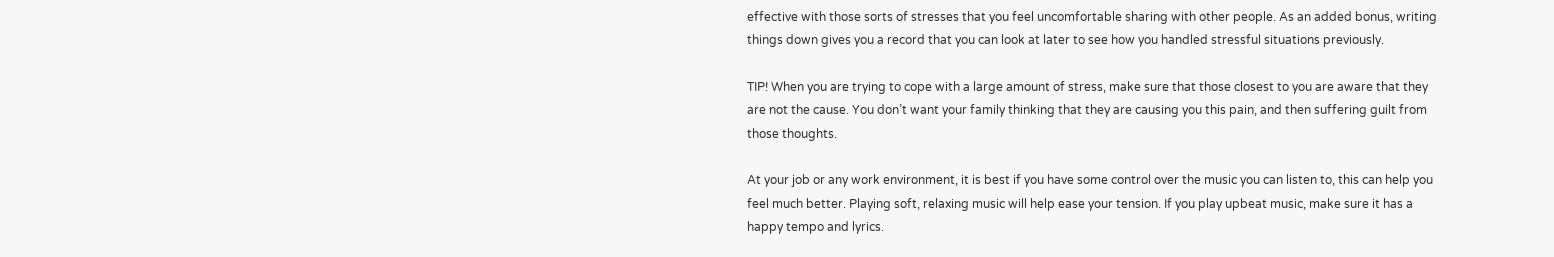effective with those sorts of stresses that you feel uncomfortable sharing with other people. As an added bonus, writing things down gives you a record that you can look at later to see how you handled stressful situations previously.

TIP! When you are trying to cope with a large amount of stress, make sure that those closest to you are aware that they are not the cause. You don’t want your family thinking that they are causing you this pain, and then suffering guilt from those thoughts.

At your job or any work environment, it is best if you have some control over the music you can listen to, this can help you feel much better. Playing soft, relaxing music will help ease your tension. If you play upbeat music, make sure it has a happy tempo and lyrics.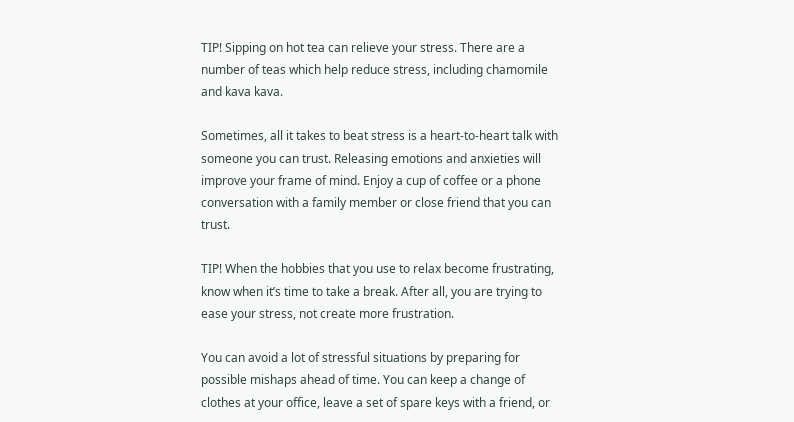TIP! Sipping on hot tea can relieve your stress. There are a number of teas which help reduce stress, including chamomile and kava kava.

Sometimes, all it takes to beat stress is a heart-to-heart talk with someone you can trust. Releasing emotions and anxieties will improve your frame of mind. Enjoy a cup of coffee or a phone conversation with a family member or close friend that you can trust.

TIP! When the hobbies that you use to relax become frustrating, know when it’s time to take a break. After all, you are trying to ease your stress, not create more frustration.

You can avoid a lot of stressful situations by preparing for possible mishaps ahead of time. You can keep a change of clothes at your office, leave a set of spare keys with a friend, or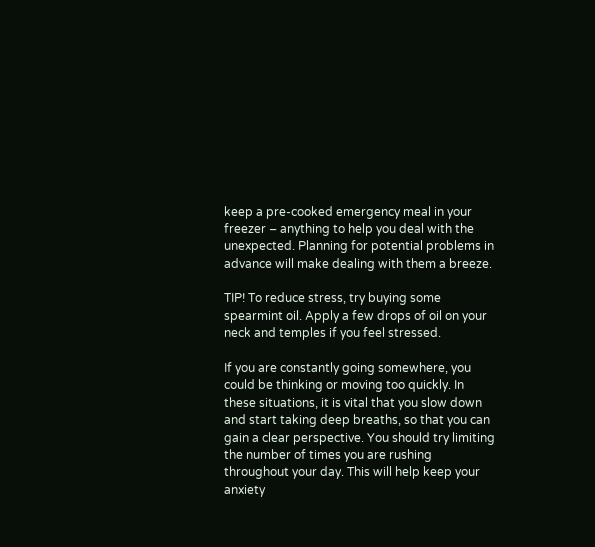keep a pre-cooked emergency meal in your freezer – anything to help you deal with the unexpected. Planning for potential problems in advance will make dealing with them a breeze.

TIP! To reduce stress, try buying some spearmint oil. Apply a few drops of oil on your neck and temples if you feel stressed.

If you are constantly going somewhere, you could be thinking or moving too quickly. In these situations, it is vital that you slow down and start taking deep breaths, so that you can gain a clear perspective. You should try limiting the number of times you are rushing throughout your day. This will help keep your anxiety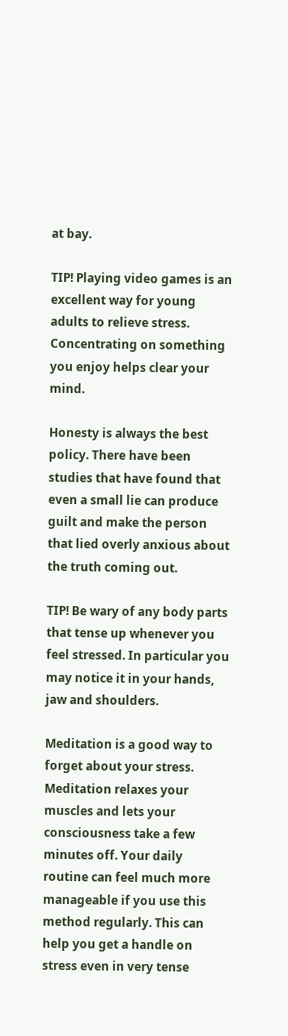at bay.

TIP! Playing video games is an excellent way for young adults to relieve stress. Concentrating on something you enjoy helps clear your mind.

Honesty is always the best policy. There have been studies that have found that even a small lie can produce guilt and make the person that lied overly anxious about the truth coming out.

TIP! Be wary of any body parts that tense up whenever you feel stressed. In particular you may notice it in your hands, jaw and shoulders.

Meditation is a good way to forget about your stress. Meditation relaxes your muscles and lets your consciousness take a few minutes off. Your daily routine can feel much more manageable if you use this method regularly. This can help you get a handle on stress even in very tense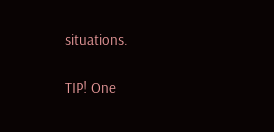situations.

TIP! One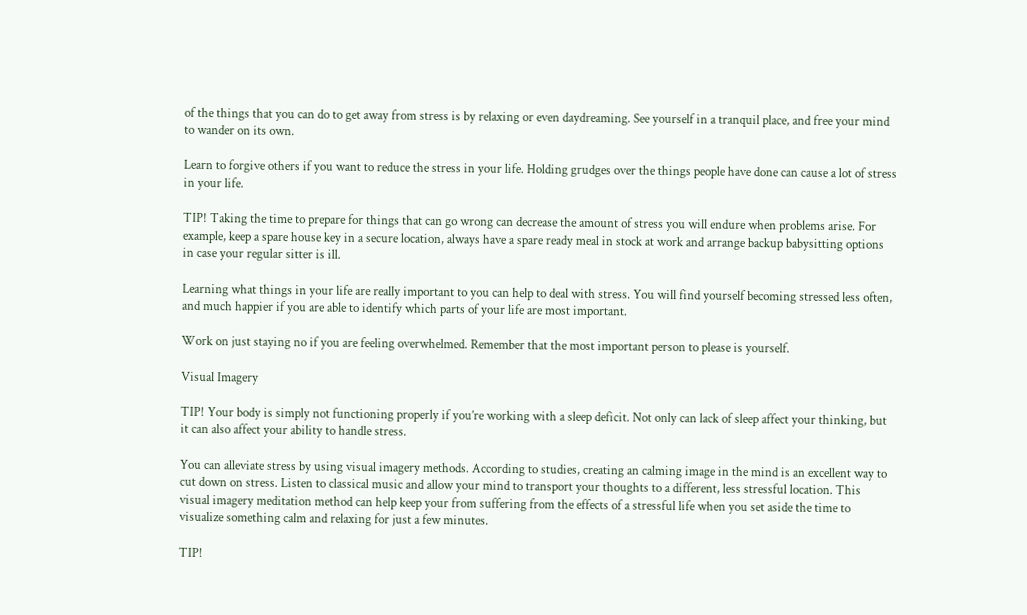of the things that you can do to get away from stress is by relaxing or even daydreaming. See yourself in a tranquil place, and free your mind to wander on its own.

Learn to forgive others if you want to reduce the stress in your life. Holding grudges over the things people have done can cause a lot of stress in your life.

TIP! Taking the time to prepare for things that can go wrong can decrease the amount of stress you will endure when problems arise. For example, keep a spare house key in a secure location, always have a spare ready meal in stock at work and arrange backup babysitting options in case your regular sitter is ill.

Learning what things in your life are really important to you can help to deal with stress. You will find yourself becoming stressed less often, and much happier if you are able to identify which parts of your life are most important.

Work on just staying no if you are feeling overwhelmed. Remember that the most important person to please is yourself.

Visual Imagery

TIP! Your body is simply not functioning properly if you’re working with a sleep deficit. Not only can lack of sleep affect your thinking, but it can also affect your ability to handle stress.

You can alleviate stress by using visual imagery methods. According to studies, creating an calming image in the mind is an excellent way to cut down on stress. Listen to classical music and allow your mind to transport your thoughts to a different, less stressful location. This visual imagery meditation method can help keep your from suffering from the effects of a stressful life when you set aside the time to visualize something calm and relaxing for just a few minutes.

TIP!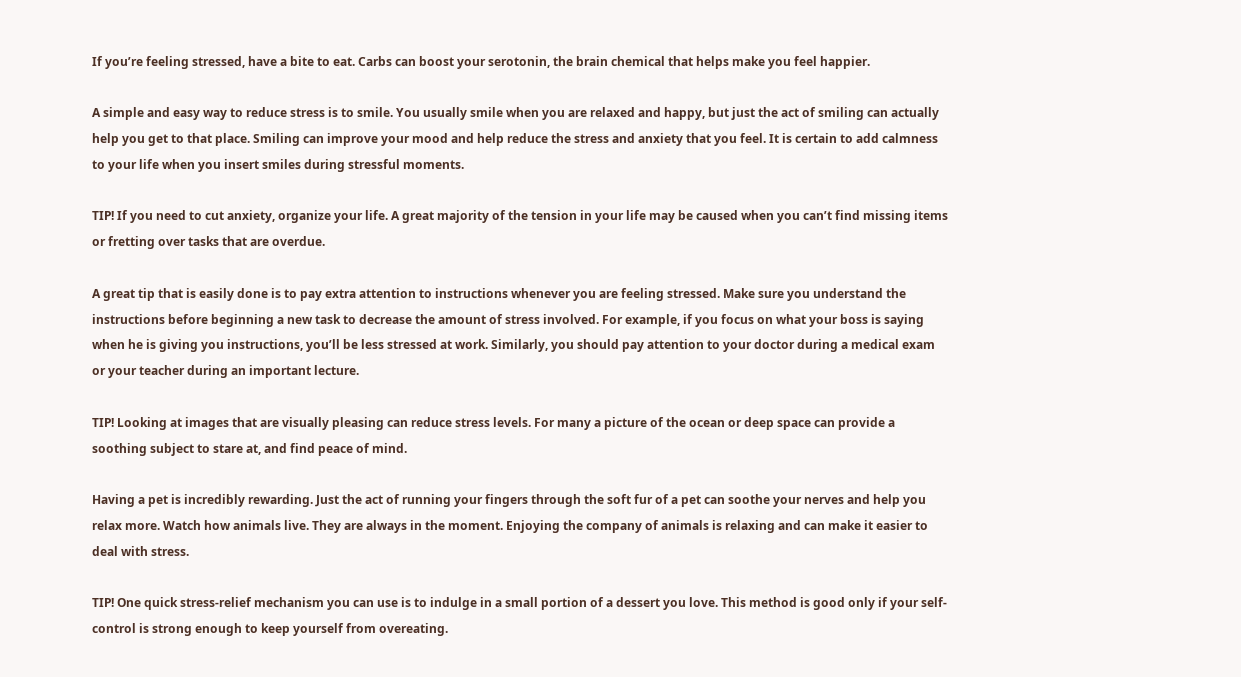If you’re feeling stressed, have a bite to eat. Carbs can boost your serotonin, the brain chemical that helps make you feel happier.

A simple and easy way to reduce stress is to smile. You usually smile when you are relaxed and happy, but just the act of smiling can actually help you get to that place. Smiling can improve your mood and help reduce the stress and anxiety that you feel. It is certain to add calmness to your life when you insert smiles during stressful moments.

TIP! If you need to cut anxiety, organize your life. A great majority of the tension in your life may be caused when you can’t find missing items or fretting over tasks that are overdue.

A great tip that is easily done is to pay extra attention to instructions whenever you are feeling stressed. Make sure you understand the instructions before beginning a new task to decrease the amount of stress involved. For example, if you focus on what your boss is saying when he is giving you instructions, you’ll be less stressed at work. Similarly, you should pay attention to your doctor during a medical exam or your teacher during an important lecture.

TIP! Looking at images that are visually pleasing can reduce stress levels. For many a picture of the ocean or deep space can provide a soothing subject to stare at, and find peace of mind.

Having a pet is incredibly rewarding. Just the act of running your fingers through the soft fur of a pet can soothe your nerves and help you relax more. Watch how animals live. They are always in the moment. Enjoying the company of animals is relaxing and can make it easier to deal with stress.

TIP! One quick stress-relief mechanism you can use is to indulge in a small portion of a dessert you love. This method is good only if your self-control is strong enough to keep yourself from overeating.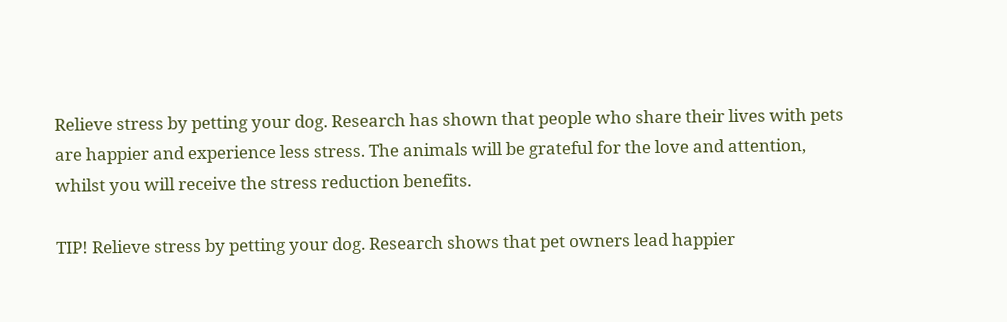Relieve stress by petting your dog. Research has shown that people who share their lives with pets are happier and experience less stress. The animals will be grateful for the love and attention, whilst you will receive the stress reduction benefits.

TIP! Relieve stress by petting your dog. Research shows that pet owners lead happier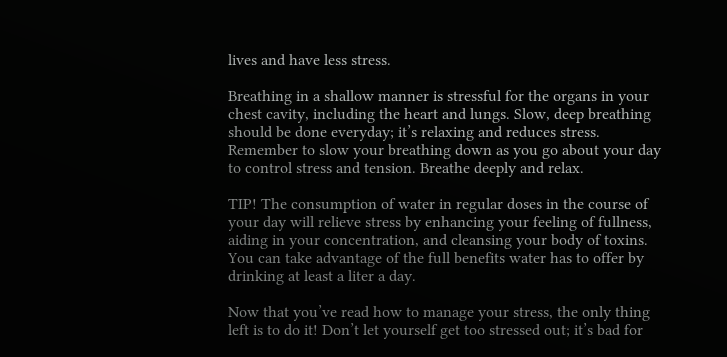lives and have less stress.

Breathing in a shallow manner is stressful for the organs in your chest cavity, including the heart and lungs. Slow, deep breathing should be done everyday; it’s relaxing and reduces stress. Remember to slow your breathing down as you go about your day to control stress and tension. Breathe deeply and relax.

TIP! The consumption of water in regular doses in the course of your day will relieve stress by enhancing your feeling of fullness, aiding in your concentration, and cleansing your body of toxins. You can take advantage of the full benefits water has to offer by drinking at least a liter a day.

Now that you’ve read how to manage your stress, the only thing left is to do it! Don’t let yourself get too stressed out; it’s bad for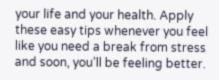your life and your health. Apply these easy tips whenever you feel like you need a break from stress and soon, you’ll be feeling better.